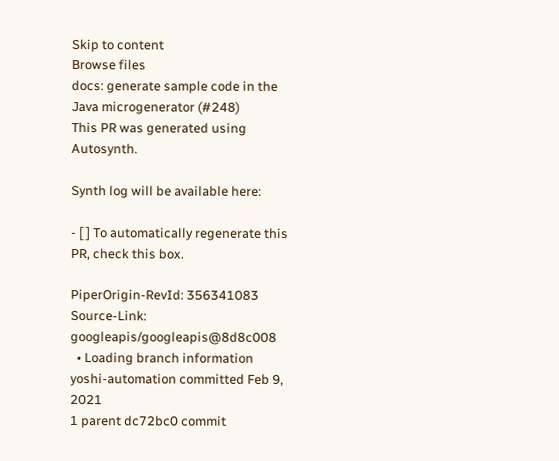Skip to content
Browse files
docs: generate sample code in the Java microgenerator (#248)
This PR was generated using Autosynth.

Synth log will be available here:

- [ ] To automatically regenerate this PR, check this box.

PiperOrigin-RevId: 356341083
Source-Link: googleapis/googleapis@8d8c008
  • Loading branch information
yoshi-automation committed Feb 9, 2021
1 parent dc72bc0 commit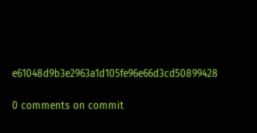e61048d9b3e2963a1d105fe96e66d3cd50899428

0 comments on commit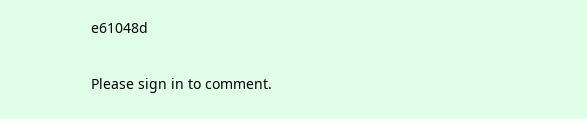e61048d

Please sign in to comment.